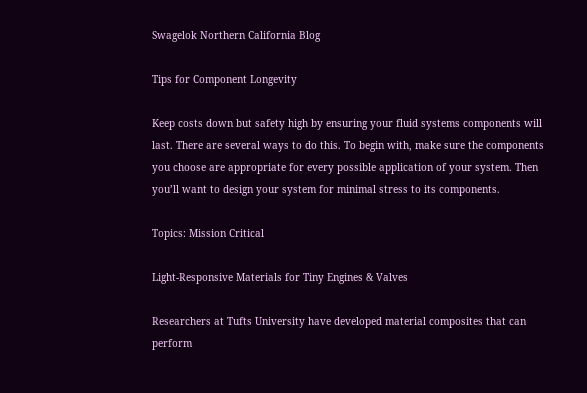Swagelok Northern California Blog

Tips for Component Longevity

Keep costs down but safety high by ensuring your fluid systems components will last. There are several ways to do this. To begin with, make sure the components you choose are appropriate for every possible application of your system. Then you’ll want to design your system for minimal stress to its components.

Topics: Mission Critical

Light-Responsive Materials for Tiny Engines & Valves

Researchers at Tufts University have developed material composites that can perform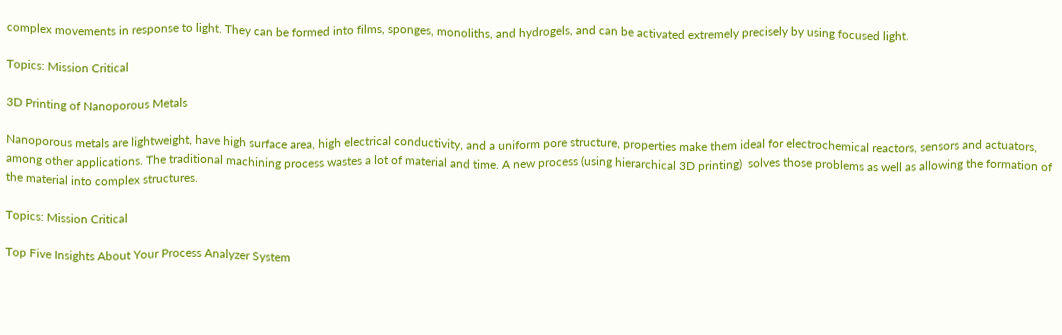complex movements in response to light. They can be formed into films, sponges, monoliths, and hydrogels, and can be activated extremely precisely by using focused light.

Topics: Mission Critical

3D Printing of Nanoporous Metals

Nanoporous metals are lightweight, have high surface area, high electrical conductivity, and a uniform pore structure, properties make them ideal for electrochemical reactors, sensors and actuators, among other applications. The traditional machining process wastes a lot of material and time. A new process (using hierarchical 3D printing)  solves those problems as well as allowing the formation of the material into complex structures.

Topics: Mission Critical

Top Five Insights About Your Process Analyzer System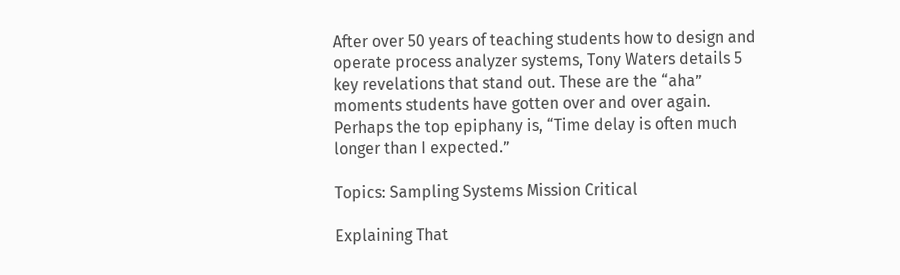After over 50 years of teaching students how to design and operate process analyzer systems, Tony Waters details 5 key revelations that stand out. These are the “aha” moments students have gotten over and over again. Perhaps the top epiphany is, “Time delay is often much longer than I expected.”

Topics: Sampling Systems Mission Critical

Explaining That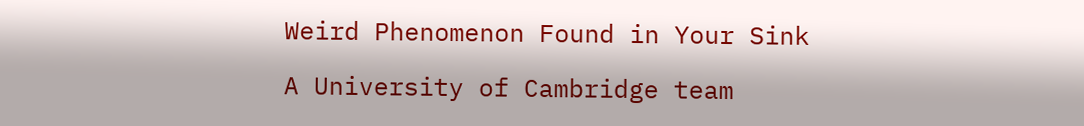Weird Phenomenon Found in Your Sink

A University of Cambridge team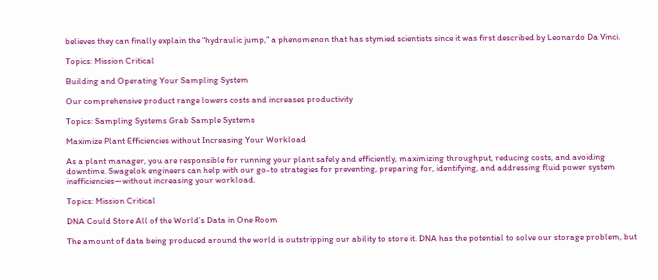believes they can finally explain the “hydraulic jump,” a phenomenon that has stymied scientists since it was first described by Leonardo Da Vinci.

Topics: Mission Critical

Building and Operating Your Sampling System

Our comprehensive product range lowers costs and increases productivity

Topics: Sampling Systems Grab Sample Systems

Maximize Plant Efficiencies without Increasing Your Workload

As a plant manager, you are responsible for running your plant safely and efficiently, maximizing throughput, reducing costs, and avoiding downtime. Swagelok engineers can help with our go-to strategies for preventing, preparing for, identifying, and addressing fluid power system inefficiencies—without increasing your workload.

Topics: Mission Critical

DNA Could Store All of the World’s Data in One Room

The amount of data being produced around the world is outstripping our ability to store it. DNA has the potential to solve our storage problem, but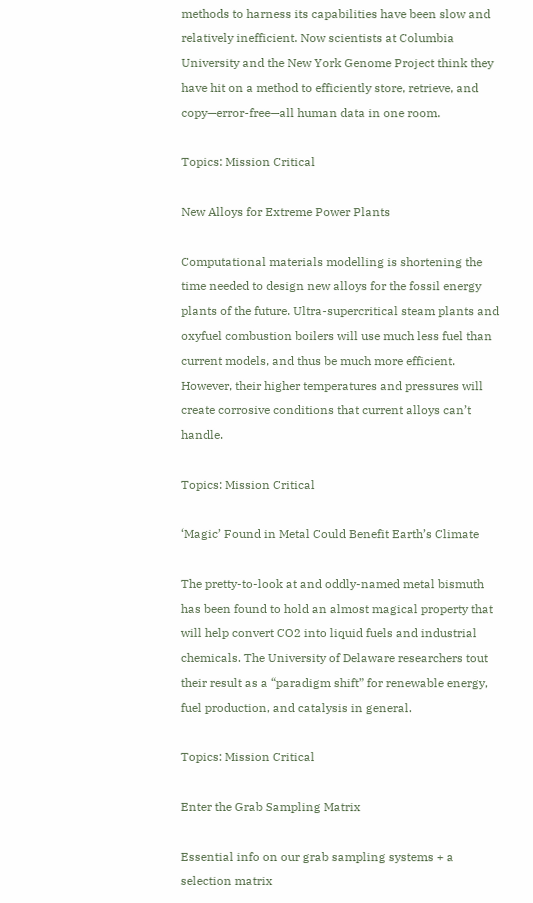methods to harness its capabilities have been slow and relatively inefficient. Now scientists at Columbia University and the New York Genome Project think they have hit on a method to efficiently store, retrieve, and copy—error-free—all human data in one room.

Topics: Mission Critical

New Alloys for Extreme Power Plants

Computational materials modelling is shortening the time needed to design new alloys for the fossil energy plants of the future. Ultra-supercritical steam plants and oxyfuel combustion boilers will use much less fuel than current models, and thus be much more efficient. However, their higher temperatures and pressures will create corrosive conditions that current alloys can’t handle.

Topics: Mission Critical

‘Magic’ Found in Metal Could Benefit Earth’s Climate

The pretty-to-look at and oddly-named metal bismuth has been found to hold an almost magical property that will help convert CO2 into liquid fuels and industrial chemicals. The University of Delaware researchers tout their result as a “paradigm shift” for renewable energy, fuel production, and catalysis in general.

Topics: Mission Critical

Enter the Grab Sampling Matrix

Essential info on our grab sampling systems + a selection matrix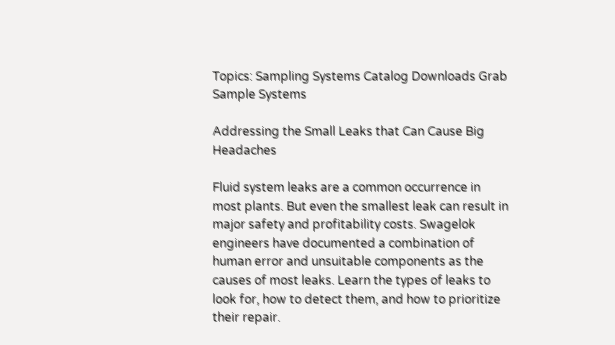Topics: Sampling Systems Catalog Downloads Grab Sample Systems

Addressing the Small Leaks that Can Cause Big Headaches

Fluid system leaks are a common occurrence in most plants. But even the smallest leak can result in major safety and profitability costs. Swagelok engineers have documented a combination of human error and unsuitable components as the causes of most leaks. Learn the types of leaks to look for, how to detect them, and how to prioritize their repair.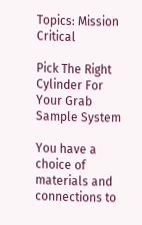Topics: Mission Critical

Pick The Right Cylinder For Your Grab Sample System

You have a choice of materials and connections to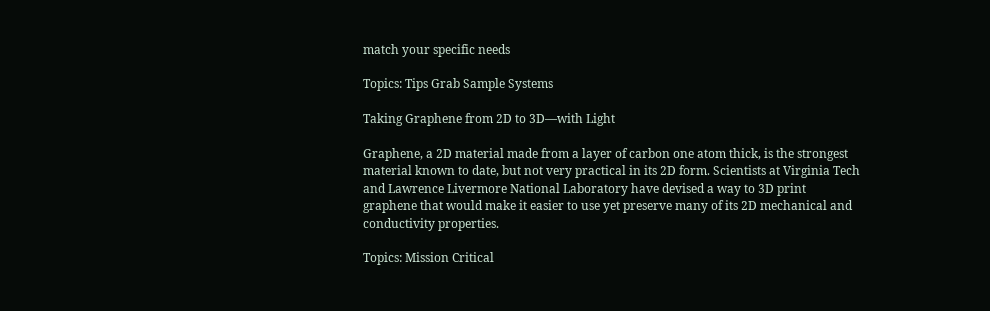match your specific needs

Topics: Tips Grab Sample Systems

Taking Graphene from 2D to 3D—with Light

Graphene, a 2D material made from a layer of carbon one atom thick, is the strongest material known to date, but not very practical in its 2D form. Scientists at Virginia Tech and Lawrence Livermore National Laboratory have devised a way to 3D print graphene that would make it easier to use yet preserve many of its 2D mechanical and conductivity properties.

Topics: Mission Critical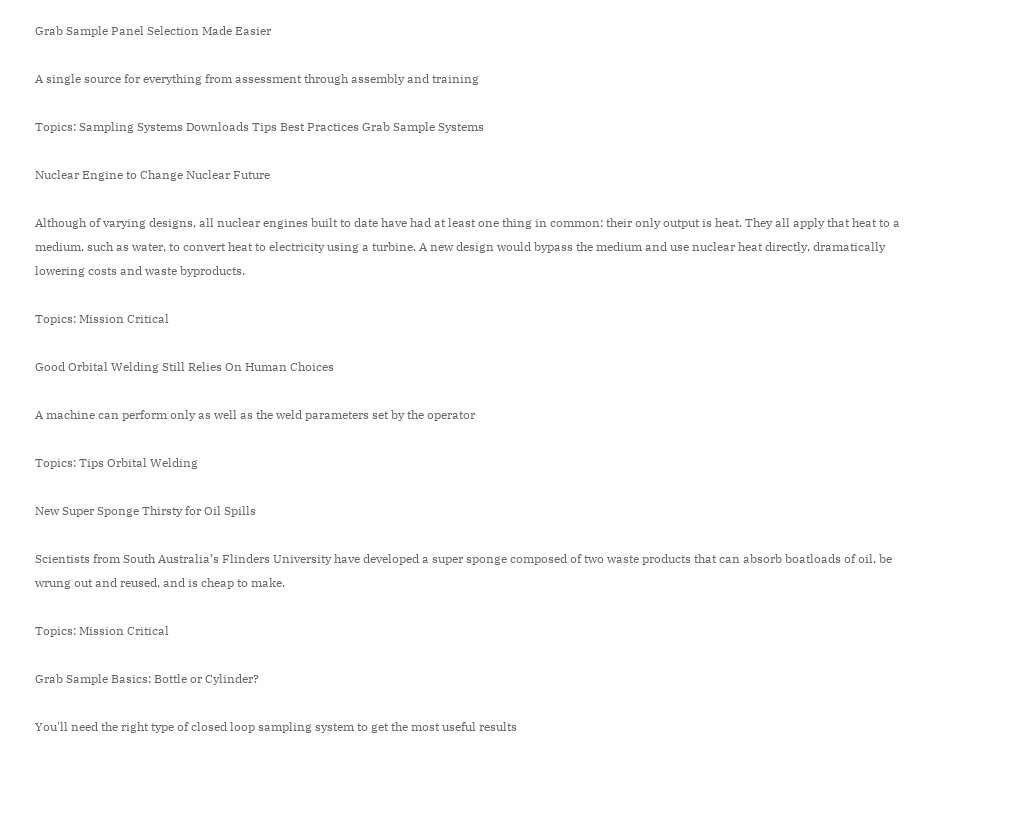Grab Sample Panel Selection Made Easier

A single source for everything from assessment through assembly and training

Topics: Sampling Systems Downloads Tips Best Practices Grab Sample Systems

Nuclear Engine to Change Nuclear Future

Although of varying designs, all nuclear engines built to date have had at least one thing in common: their only output is heat. They all apply that heat to a medium, such as water, to convert heat to electricity using a turbine. A new design would bypass the medium and use nuclear heat directly, dramatically lowering costs and waste byproducts.

Topics: Mission Critical

Good Orbital Welding Still Relies On Human Choices

A machine can perform only as well as the weld parameters set by the operator

Topics: Tips Orbital Welding

New Super Sponge Thirsty for Oil Spills

Scientists from South Australia’s Flinders University have developed a super sponge composed of two waste products that can absorb boatloads of oil, be wrung out and reused, and is cheap to make.

Topics: Mission Critical

Grab Sample Basics: Bottle or Cylinder?

You'll need the right type of closed loop sampling system to get the most useful results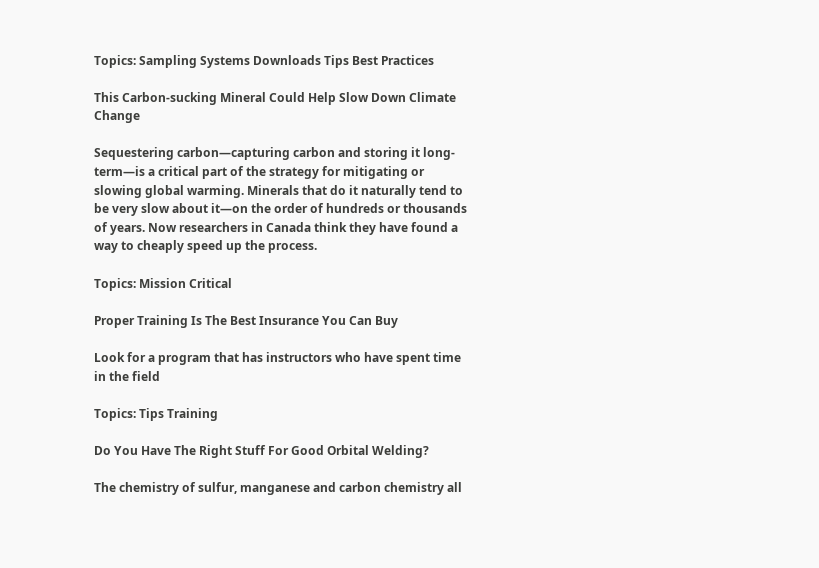Topics: Sampling Systems Downloads Tips Best Practices

This Carbon-sucking Mineral Could Help Slow Down Climate Change

Sequestering carbon—capturing carbon and storing it long-term—is a critical part of the strategy for mitigating or slowing global warming. Minerals that do it naturally tend to be very slow about it—on the order of hundreds or thousands of years. Now researchers in Canada think they have found a way to cheaply speed up the process.

Topics: Mission Critical

Proper Training Is The Best Insurance You Can Buy

Look for a program that has instructors who have spent time in the field

Topics: Tips Training

Do You Have The Right Stuff For Good Orbital Welding?

The chemistry of sulfur, manganese and carbon chemistry all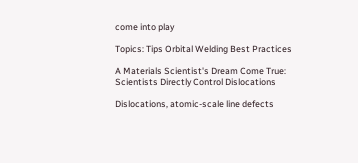come into play

Topics: Tips Orbital Welding Best Practices

A Materials Scientist's Dream Come True: Scientists Directly Control Dislocations

Dislocations, atomic-scale line defects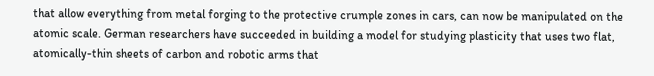that allow everything from metal forging to the protective crumple zones in cars, can now be manipulated on the atomic scale. German researchers have succeeded in building a model for studying plasticity that uses two flat, atomically-thin sheets of carbon and robotic arms that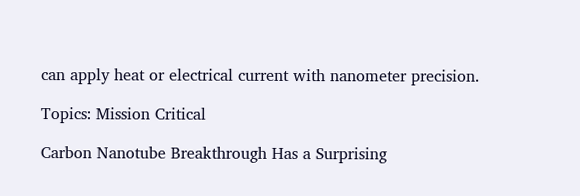can apply heat or electrical current with nanometer precision.

Topics: Mission Critical

Carbon Nanotube Breakthrough Has a Surprising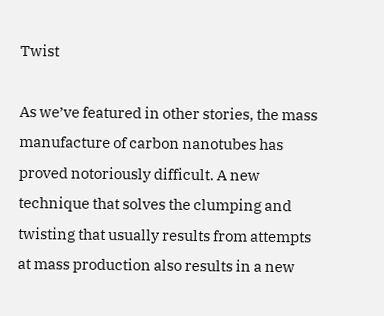Twist

As we’ve featured in other stories, the mass manufacture of carbon nanotubes has proved notoriously difficult. A new technique that solves the clumping and twisting that usually results from attempts at mass production also results in a new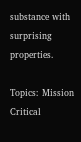substance with surprising properties.

Topics: Mission Critical